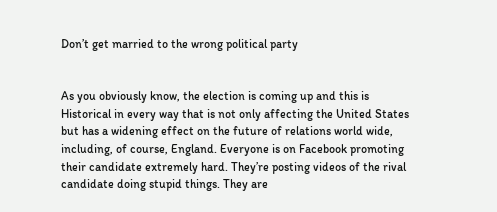Don’t get married to the wrong political party


As you obviously know, the election is coming up and this is Historical in every way that is not only affecting the United States but has a widening effect on the future of relations world wide, including, of course, England. Everyone is on Facebook promoting their candidate extremely hard. They’re posting videos of the rival candidate doing stupid things. They are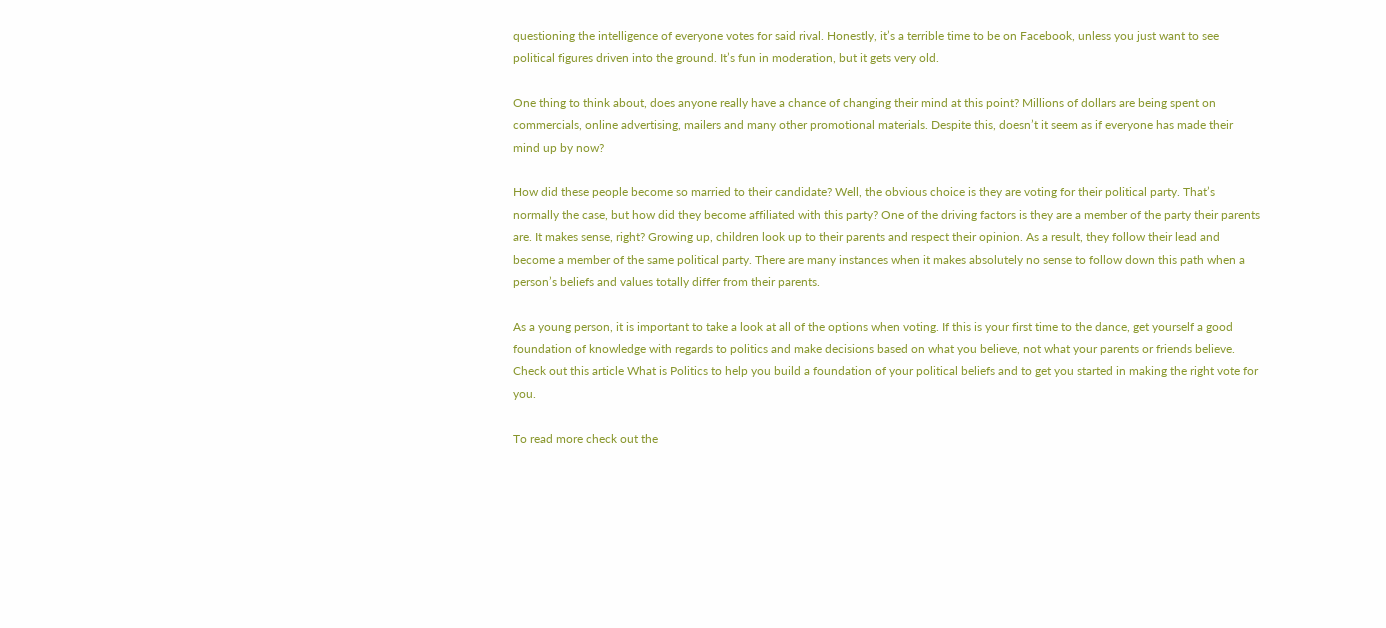questioning the intelligence of everyone votes for said rival. Honestly, it’s a terrible time to be on Facebook, unless you just want to see political figures driven into the ground. It’s fun in moderation, but it gets very old.

One thing to think about, does anyone really have a chance of changing their mind at this point? Millions of dollars are being spent on commercials, online advertising, mailers and many other promotional materials. Despite this, doesn’t it seem as if everyone has made their mind up by now?

How did these people become so married to their candidate? Well, the obvious choice is they are voting for their political party. That’s normally the case, but how did they become affiliated with this party? One of the driving factors is they are a member of the party their parents are. It makes sense, right? Growing up, children look up to their parents and respect their opinion. As a result, they follow their lead and become a member of the same political party. There are many instances when it makes absolutely no sense to follow down this path when a person’s beliefs and values totally differ from their parents.

As a young person, it is important to take a look at all of the options when voting. If this is your first time to the dance, get yourself a good foundation of knowledge with regards to politics and make decisions based on what you believe, not what your parents or friends believe. Check out this article What is Politics to help you build a foundation of your political beliefs and to get you started in making the right vote for you.

To read more check out the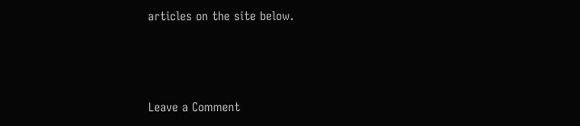articles on the site below.



Leave a Comment